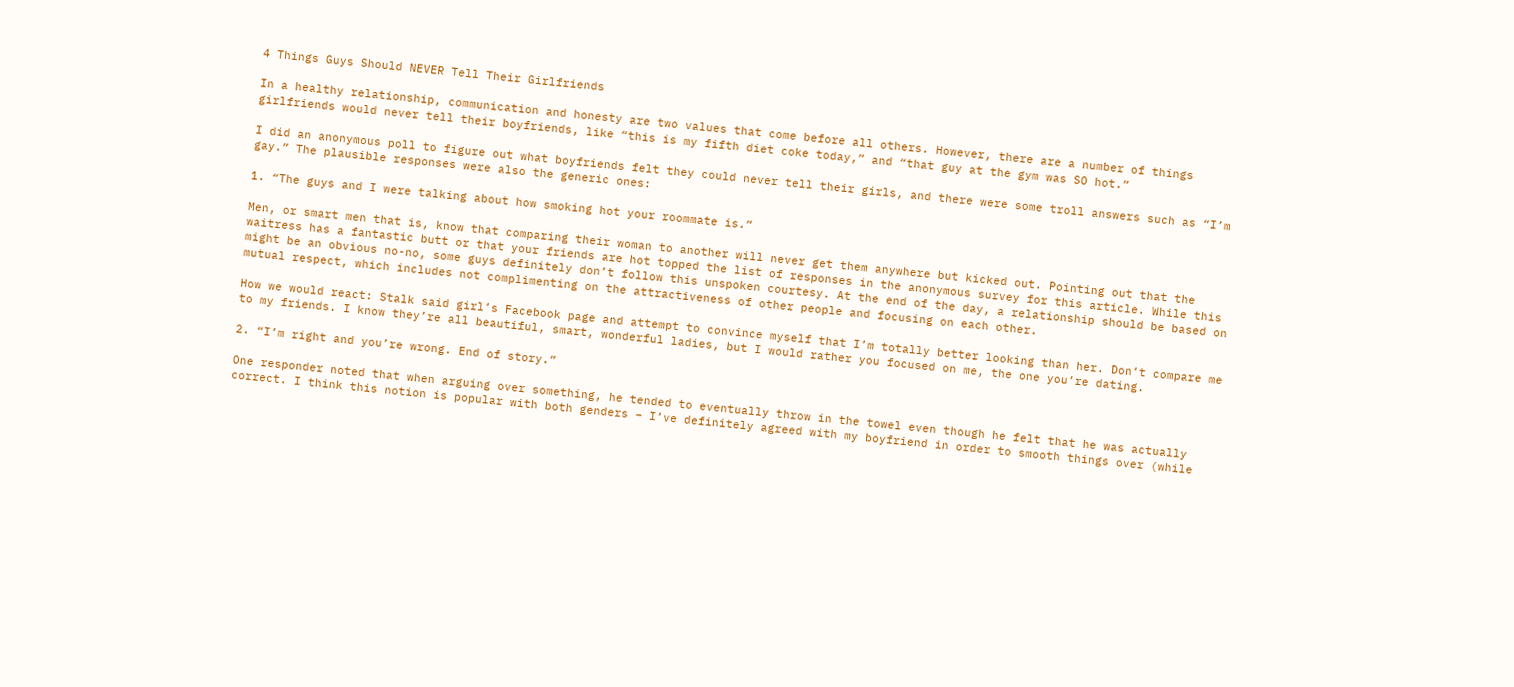4 Things Guys Should NEVER Tell Their Girlfriends

In a healthy relationship, communication and honesty are two values that come before all others. However, there are a number of things girlfriends would never tell their boyfriends, like “this is my fifth diet coke today,” and “that guy at the gym was SO hot.”

I did an anonymous poll to figure out what boyfriends felt they could never tell their girls, and there were some troll answers such as “I’m gay.” The plausible responses were also the generic ones:

1. “The guys and I were talking about how smoking hot your roommate is.”

Men, or smart men that is, know that comparing their woman to another will never get them anywhere but kicked out. Pointing out that the waitress has a fantastic butt or that your friends are hot topped the list of responses in the anonymous survey for this article. While this might be an obvious no-no, some guys definitely don’t follow this unspoken courtesy. At the end of the day, a relationship should be based on mutual respect, which includes not complimenting on the attractiveness of other people and focusing on each other.

How we would react: Stalk said girl’s Facebook page and attempt to convince myself that I’m totally better looking than her. Don’t compare me to my friends. I know they’re all beautiful, smart, wonderful ladies, but I would rather you focused on me, the one you’re dating.

2. “I’m right and you’re wrong. End of story.”

One responder noted that when arguing over something, he tended to eventually throw in the towel even though he felt that he was actually correct. I think this notion is popular with both genders – I’ve definitely agreed with my boyfriend in order to smooth things over (while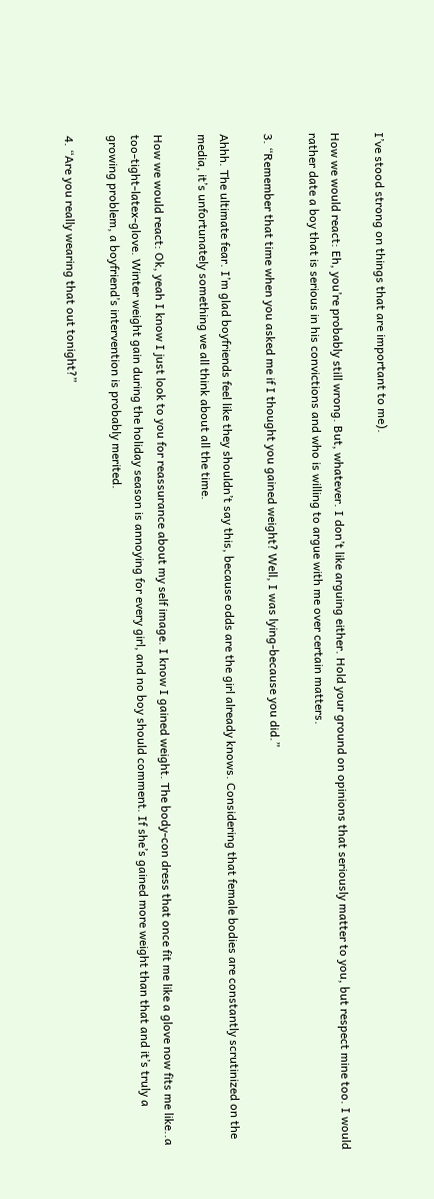I’ve stood strong on things that are important to me).

How we would react: Eh, you’re probably still wrong. But, whatever. I don’t like arguing either. Hold your ground on opinions that seriously matter to you, but respect mine too. I would rather date a boy that is serious in his convictions and who is willing to argue with me over certain matters.

3. “Remember that time when you asked me if I thought you gained weight? Well, I was lying-because you did.”

Ahhh. The ultimate fear. I’m glad boyfriends feel like they shouldn’t say this, because odds are the girl already knows. Considering that female bodies are constantly scrutinized on the media, it’s unfortunately something we all think about all the time.

How we would react: Ok, yeah I know I just look to you for reassurance about my self image. I know I gained weight. The body-con dress that once fit me like a glove now fits me like..a too-tight-latex-glove. Winter weight gain during the holiday season is annoying for every girl, and no boy should comment. If she’s gained more weight than that and it’s truly a growing problem, a boyfriend’s intervention is probably merited.

4. “Are you really wearing that out tonight?”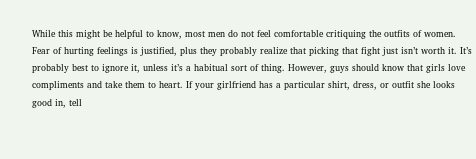While this might be helpful to know, most men do not feel comfortable critiquing the outfits of women. Fear of hurting feelings is justified, plus they probably realize that picking that fight just isn’t worth it. It’s probably best to ignore it, unless it’s a habitual sort of thing. However, guys should know that girls love compliments and take them to heart. If your girlfriend has a particular shirt, dress, or outfit she looks good in, tell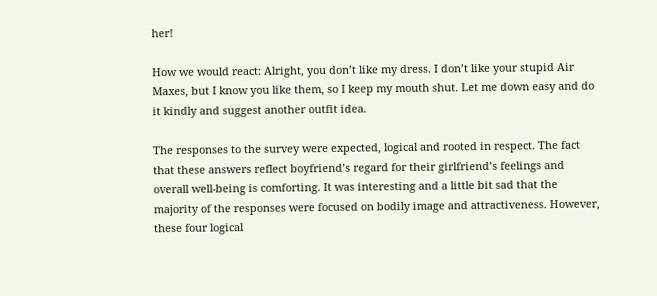her!

How we would react: Alright, you don’t like my dress. I don’t like your stupid Air Maxes, but I know you like them, so I keep my mouth shut. Let me down easy and do it kindly and suggest another outfit idea.

The responses to the survey were expected, logical and rooted in respect. The fact that these answers reflect boyfriend’s regard for their girlfriend’s feelings and overall well-being is comforting. It was interesting and a little bit sad that the majority of the responses were focused on bodily image and attractiveness. However, these four logical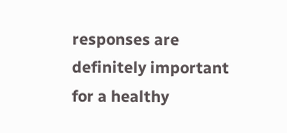responses are definitely important for a healthy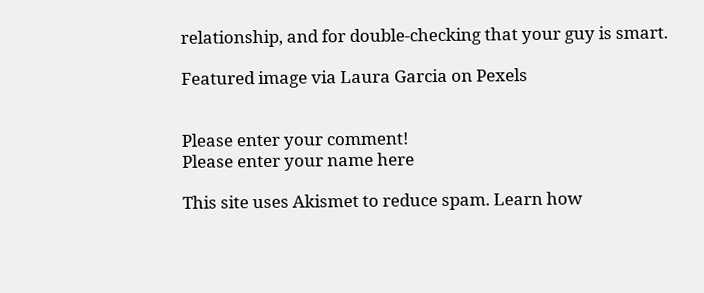relationship, and for double-checking that your guy is smart.

Featured image via Laura Garcia on Pexels


Please enter your comment!
Please enter your name here

This site uses Akismet to reduce spam. Learn how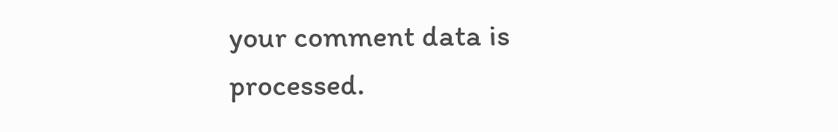your comment data is processed.